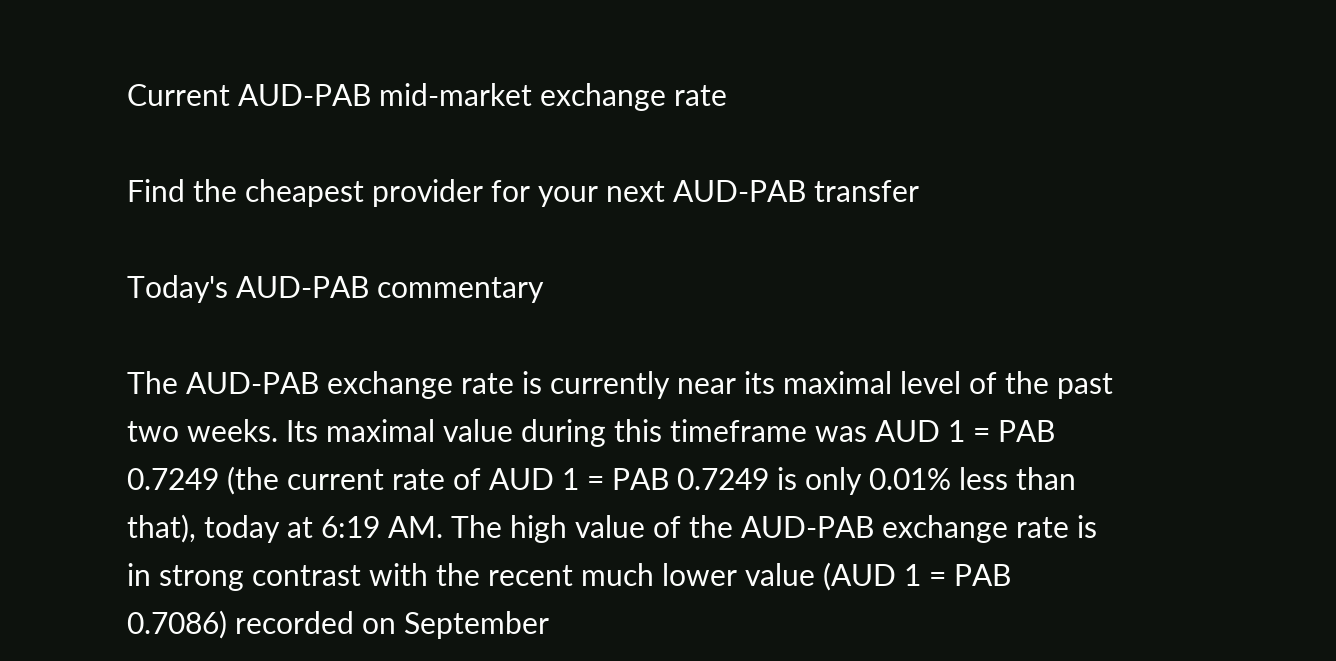Current AUD-PAB mid-market exchange rate

Find the cheapest provider for your next AUD-PAB transfer

Today's AUD-PAB commentary

The AUD-PAB exchange rate is currently near its maximal level of the past two weeks. Its maximal value during this timeframe was AUD 1 = PAB 0.7249 (the current rate of AUD 1 = PAB 0.7249 is only 0.01% less than that), today at 6:19 AM. The high value of the AUD-PAB exchange rate is in strong contrast with the recent much lower value (AUD 1 = PAB 0.7086) recorded on September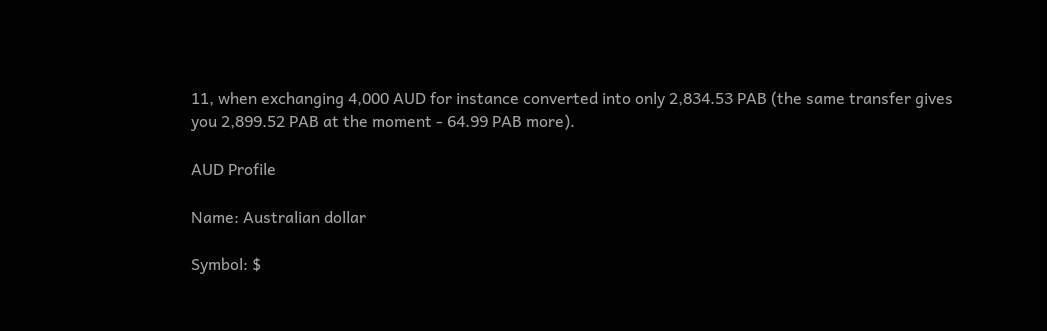11, when exchanging 4,000 AUD for instance converted into only 2,834.53 PAB (the same transfer gives you 2,899.52 PAB at the moment - 64.99 PAB more).

AUD Profile

Name: Australian dollar

Symbol: $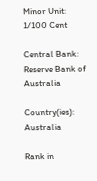Minor Unit: 1/100 Cent

Central Bank: Reserve Bank of Australia

Country(ies): Australia

Rank in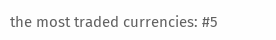the most traded currencies: #5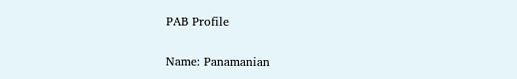PAB Profile

Name: Panamanian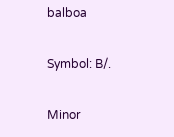balboa

Symbol: B/.

Minor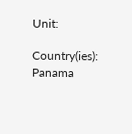Unit:

Country(ies): Panama